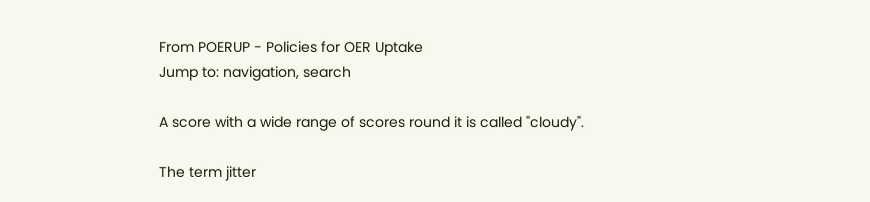From POERUP - Policies for OER Uptake
Jump to: navigation, search

A score with a wide range of scores round it is called "cloudy".

The term jitter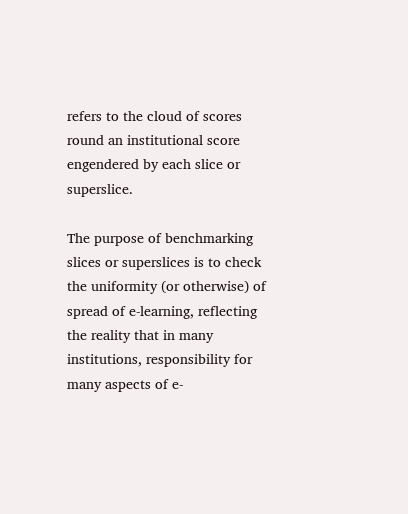refers to the cloud of scores round an institutional score engendered by each slice or superslice.

The purpose of benchmarking slices or superslices is to check the uniformity (or otherwise) of spread of e-learning, reflecting the reality that in many institutions, responsibility for many aspects of e-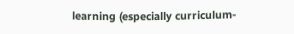learning (especially curriculum-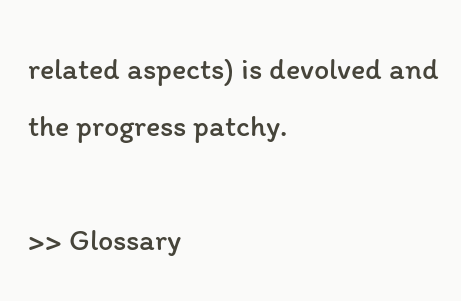related aspects) is devolved and the progress patchy.

>> Glossary